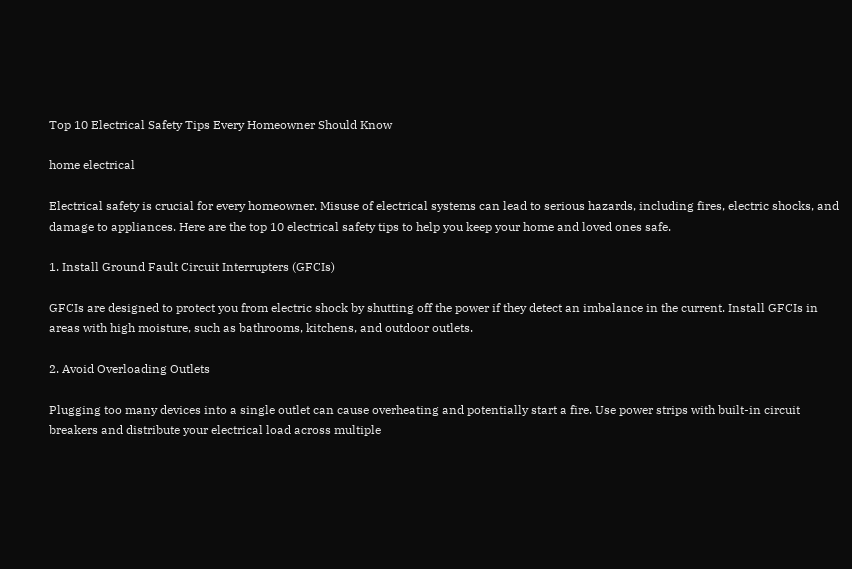Top 10 Electrical Safety Tips Every Homeowner Should Know

home electrical

Electrical safety is crucial for every homeowner. Misuse of electrical systems can lead to serious hazards, including fires, electric shocks, and damage to appliances. Here are the top 10 electrical safety tips to help you keep your home and loved ones safe.

1. Install Ground Fault Circuit Interrupters (GFCIs)

GFCIs are designed to protect you from electric shock by shutting off the power if they detect an imbalance in the current. Install GFCIs in areas with high moisture, such as bathrooms, kitchens, and outdoor outlets.

2. Avoid Overloading Outlets

Plugging too many devices into a single outlet can cause overheating and potentially start a fire. Use power strips with built-in circuit breakers and distribute your electrical load across multiple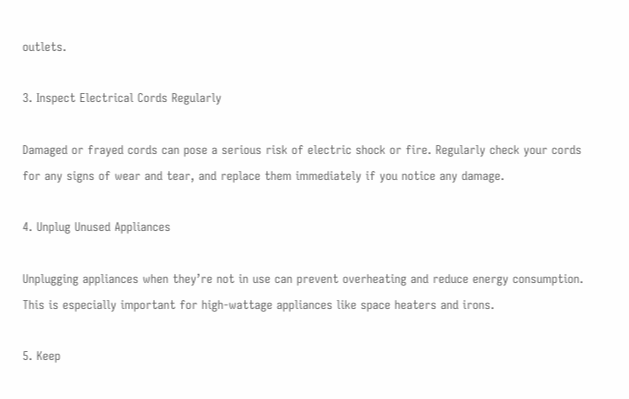outlets.

3. Inspect Electrical Cords Regularly

Damaged or frayed cords can pose a serious risk of electric shock or fire. Regularly check your cords for any signs of wear and tear, and replace them immediately if you notice any damage.

4. Unplug Unused Appliances

Unplugging appliances when they’re not in use can prevent overheating and reduce energy consumption. This is especially important for high-wattage appliances like space heaters and irons.

5. Keep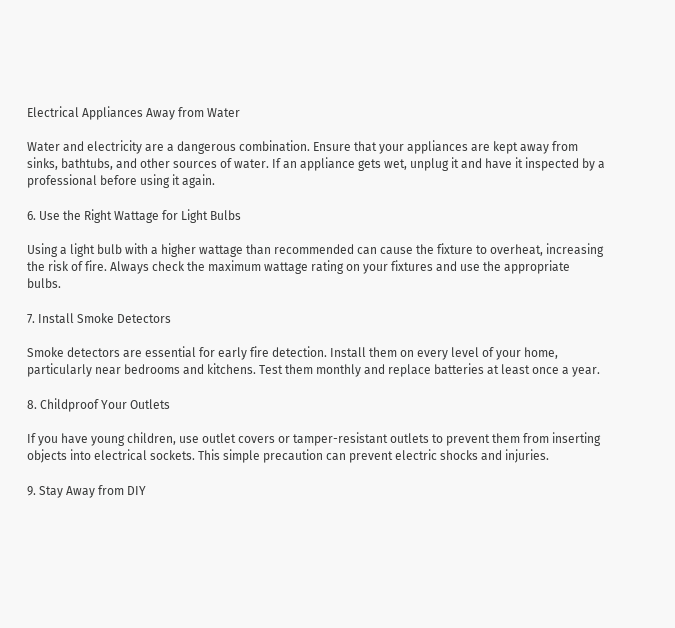Electrical Appliances Away from Water

Water and electricity are a dangerous combination. Ensure that your appliances are kept away from sinks, bathtubs, and other sources of water. If an appliance gets wet, unplug it and have it inspected by a professional before using it again.

6. Use the Right Wattage for Light Bulbs

Using a light bulb with a higher wattage than recommended can cause the fixture to overheat, increasing the risk of fire. Always check the maximum wattage rating on your fixtures and use the appropriate bulbs.

7. Install Smoke Detectors

Smoke detectors are essential for early fire detection. Install them on every level of your home, particularly near bedrooms and kitchens. Test them monthly and replace batteries at least once a year.

8. Childproof Your Outlets

If you have young children, use outlet covers or tamper-resistant outlets to prevent them from inserting objects into electrical sockets. This simple precaution can prevent electric shocks and injuries.

9. Stay Away from DIY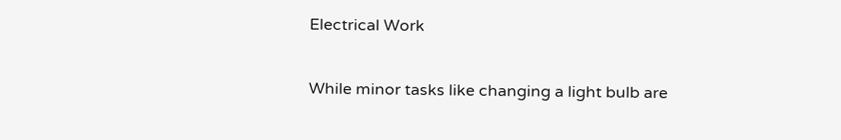Electrical Work

While minor tasks like changing a light bulb are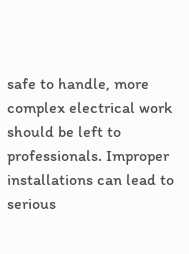safe to handle, more complex electrical work should be left to professionals. Improper installations can lead to serious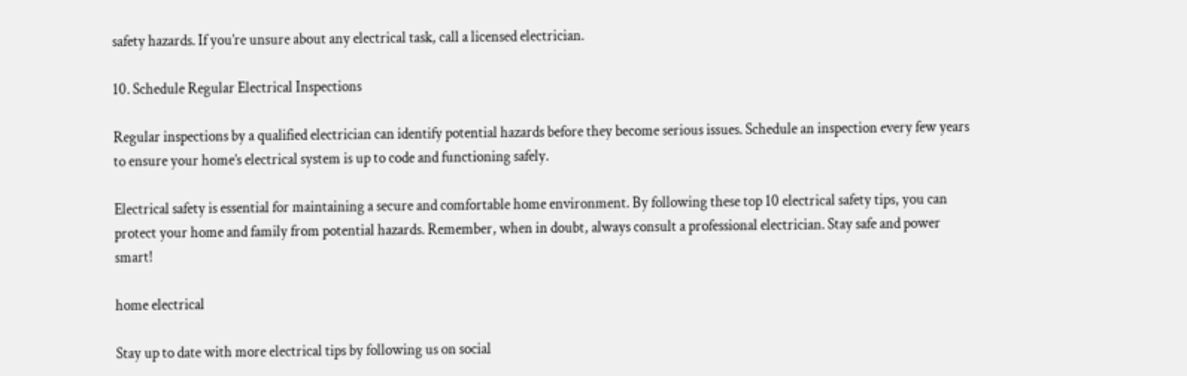safety hazards. If you’re unsure about any electrical task, call a licensed electrician.

10. Schedule Regular Electrical Inspections

Regular inspections by a qualified electrician can identify potential hazards before they become serious issues. Schedule an inspection every few years to ensure your home’s electrical system is up to code and functioning safely.

Electrical safety is essential for maintaining a secure and comfortable home environment. By following these top 10 electrical safety tips, you can protect your home and family from potential hazards. Remember, when in doubt, always consult a professional electrician. Stay safe and power smart!

home electrical

Stay up to date with more electrical tips by following us on social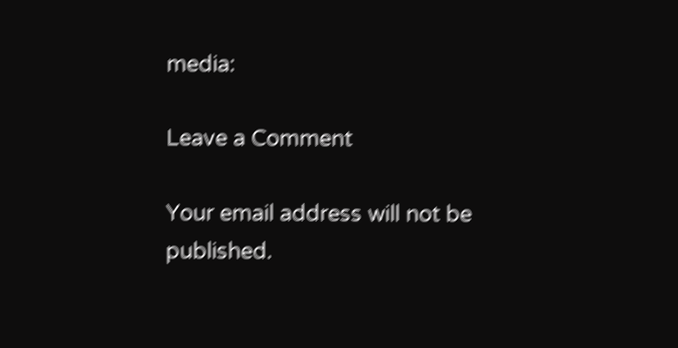media:

Leave a Comment

Your email address will not be published.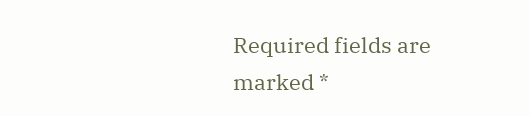Required fields are marked *